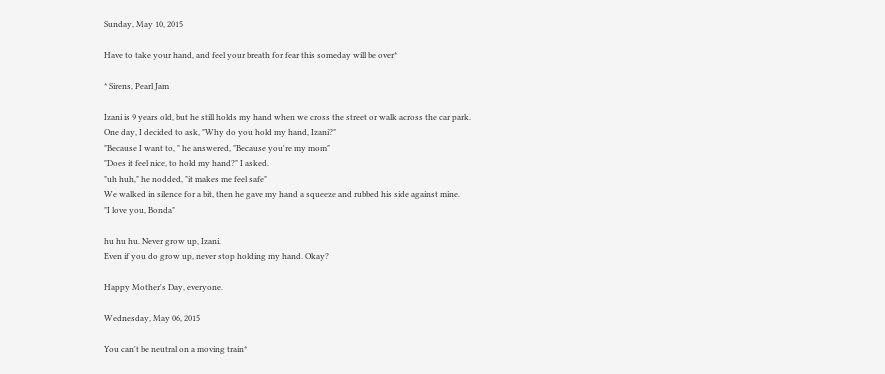Sunday, May 10, 2015

Have to take your hand, and feel your breath for fear this someday will be over*

* Sirens, Pearl Jam

Izani is 9 years old, but he still holds my hand when we cross the street or walk across the car park.
One day, I decided to ask, "Why do you hold my hand, Izani?"
"Because I want to, " he answered, "Because you're my mom"
"Does it feel nice, to hold my hand?" I asked.
"uh huh," he nodded, "it makes me feel safe"
We walked in silence for a bit, then he gave my hand a squeeze and rubbed his side against mine.
"I love you, Bonda"

hu hu hu. Never grow up, Izani.
Even if you do grow up, never stop holding my hand. Okay?

Happy Mother's Day, everyone.

Wednesday, May 06, 2015

You can't be neutral on a moving train*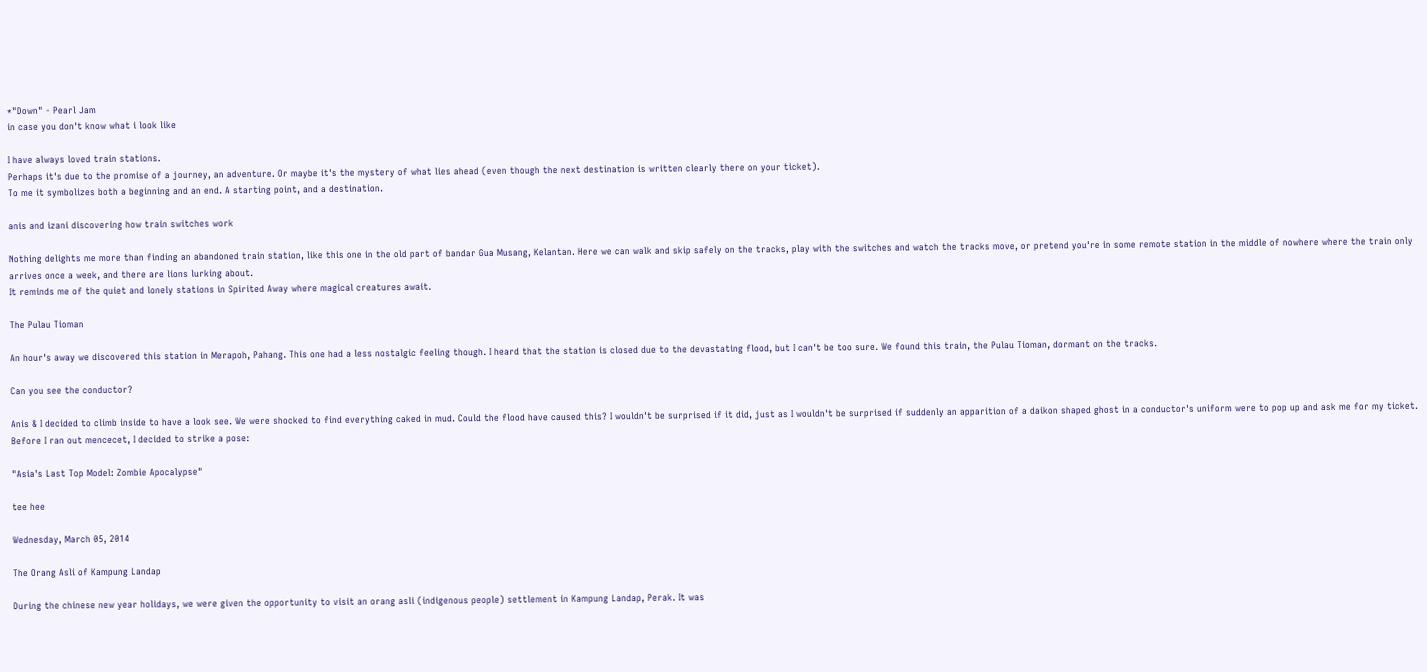*"Down" - Pearl Jam
in case you don't know what i look like

I have always loved train stations.
Perhaps it's due to the promise of a journey, an adventure. Or maybe it's the mystery of what lies ahead (even though the next destination is written clearly there on your ticket).
To me it symbolizes both a beginning and an end. A starting point, and a destination.

anis and izani discovering how train switches work

Nothing delights me more than finding an abandoned train station, like this one in the old part of bandar Gua Musang, Kelantan. Here we can walk and skip safely on the tracks, play with the switches and watch the tracks move, or pretend you're in some remote station in the middle of nowhere where the train only arrives once a week, and there are lions lurking about.
It reminds me of the quiet and lonely stations in Spirited Away where magical creatures await.

The Pulau Tioman

An hour's away we discovered this station in Merapoh, Pahang. This one had a less nostalgic feeling though. I heard that the station is closed due to the devastating flood, but I can't be too sure. We found this train, the Pulau Tioman, dormant on the tracks.

Can you see the conductor?

Anis & I decided to climb inside to have a look see. We were shocked to find everything caked in mud. Could the flood have caused this? I wouldn't be surprised if it did, just as I wouldn't be surprised if suddenly an apparition of a daikon shaped ghost in a conductor's uniform were to pop up and ask me for my ticket.
Before I ran out mencecet, I decided to strike a pose:

"Asia's Last Top Model: Zombie Apocalypse"

tee hee

Wednesday, March 05, 2014

The Orang Asli of Kampung Landap

During the chinese new year holidays, we were given the opportunity to visit an orang asli (indigenous people) settlement in Kampung Landap, Perak. It was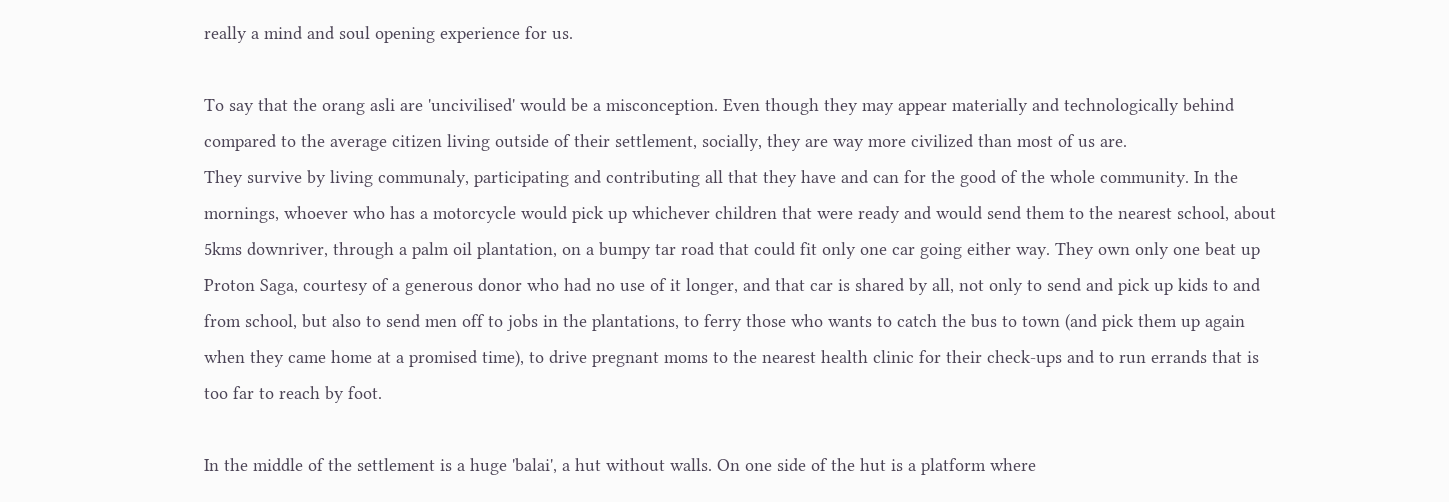really a mind and soul opening experience for us.

To say that the orang asli are 'uncivilised' would be a misconception. Even though they may appear materially and technologically behind compared to the average citizen living outside of their settlement, socially, they are way more civilized than most of us are.
They survive by living communaly, participating and contributing all that they have and can for the good of the whole community. In the mornings, whoever who has a motorcycle would pick up whichever children that were ready and would send them to the nearest school, about 5kms downriver, through a palm oil plantation, on a bumpy tar road that could fit only one car going either way. They own only one beat up Proton Saga, courtesy of a generous donor who had no use of it longer, and that car is shared by all, not only to send and pick up kids to and from school, but also to send men off to jobs in the plantations, to ferry those who wants to catch the bus to town (and pick them up again when they came home at a promised time), to drive pregnant moms to the nearest health clinic for their check-ups and to run errands that is too far to reach by foot.

In the middle of the settlement is a huge 'balai', a hut without walls. On one side of the hut is a platform where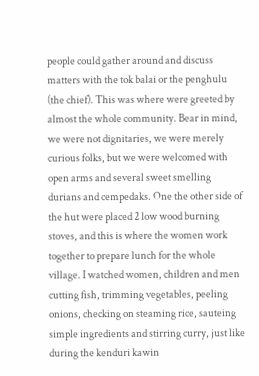people could gather around and discuss matters with the tok balai or the penghulu (the chief). This was where were greeted by almost the whole community. Bear in mind, we were not dignitaries, we were merely curious folks, but we were welcomed with open arms and several sweet smelling durians and cempedaks. One the other side of the hut were placed 2 low wood burning stoves, and this is where the women work together to prepare lunch for the whole village. I watched women, children and men cutting fish, trimming vegetables, peeling onions, checking on steaming rice, sauteing simple ingredients and stirring curry, just like during the kenduri kawin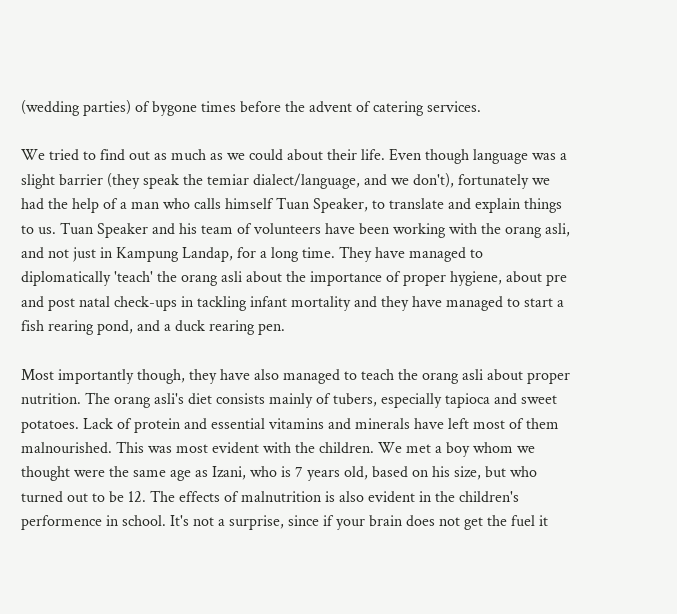(wedding parties) of bygone times before the advent of catering services.

We tried to find out as much as we could about their life. Even though language was a slight barrier (they speak the temiar dialect/language, and we don't), fortunately we had the help of a man who calls himself Tuan Speaker, to translate and explain things to us. Tuan Speaker and his team of volunteers have been working with the orang asli, and not just in Kampung Landap, for a long time. They have managed to diplomatically 'teach' the orang asli about the importance of proper hygiene, about pre and post natal check-ups in tackling infant mortality and they have managed to start a fish rearing pond, and a duck rearing pen.

Most importantly though, they have also managed to teach the orang asli about proper nutrition. The orang asli's diet consists mainly of tubers, especially tapioca and sweet potatoes. Lack of protein and essential vitamins and minerals have left most of them malnourished. This was most evident with the children. We met a boy whom we thought were the same age as Izani, who is 7 years old, based on his size, but who turned out to be 12. The effects of malnutrition is also evident in the children's performence in school. It's not a surprise, since if your brain does not get the fuel it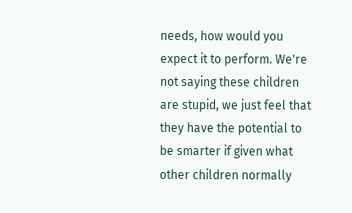needs, how would you expect it to perform. We're not saying these children are stupid, we just feel that they have the potential to be smarter if given what other children normally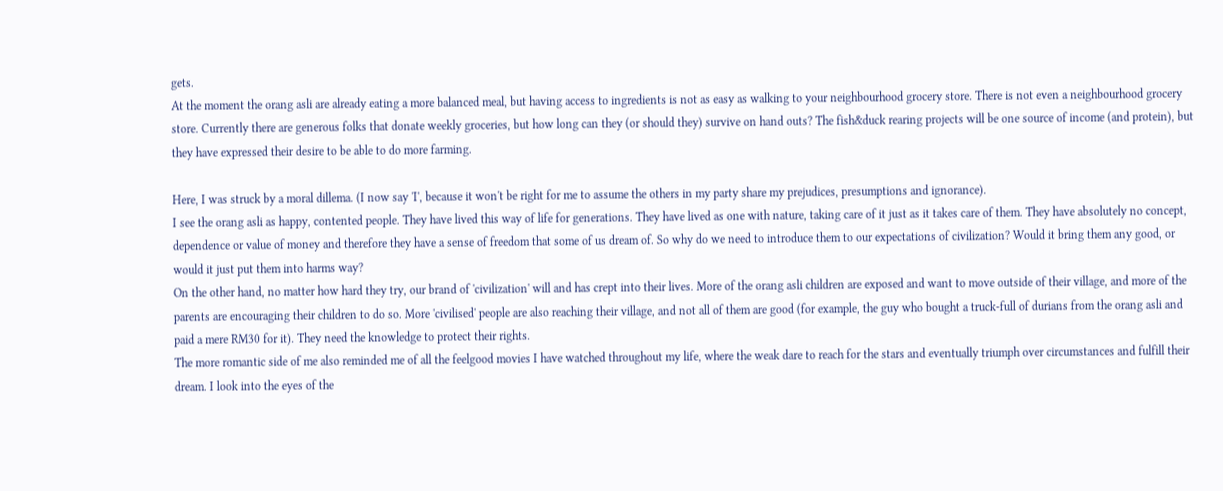gets.
At the moment the orang asli are already eating a more balanced meal, but having access to ingredients is not as easy as walking to your neighbourhood grocery store. There is not even a neighbourhood grocery store. Currently there are generous folks that donate weekly groceries, but how long can they (or should they) survive on hand outs? The fish&duck rearing projects will be one source of income (and protein), but they have expressed their desire to be able to do more farming.

Here, I was struck by a moral dillema. (I now say 'I', because it won't be right for me to assume the others in my party share my prejudices, presumptions and ignorance).
I see the orang asli as happy, contented people. They have lived this way of life for generations. They have lived as one with nature, taking care of it just as it takes care of them. They have absolutely no concept, dependence or value of money and therefore they have a sense of freedom that some of us dream of. So why do we need to introduce them to our expectations of civilization? Would it bring them any good, or would it just put them into harms way?
On the other hand, no matter how hard they try, our brand of 'civilization' will and has crept into their lives. More of the orang asli children are exposed and want to move outside of their village, and more of the parents are encouraging their children to do so. More 'civilised' people are also reaching their village, and not all of them are good (for example, the guy who bought a truck-full of durians from the orang asli and paid a mere RM30 for it). They need the knowledge to protect their rights.
The more romantic side of me also reminded me of all the feelgood movies I have watched throughout my life, where the weak dare to reach for the stars and eventually triumph over circumstances and fulfill their dream. I look into the eyes of the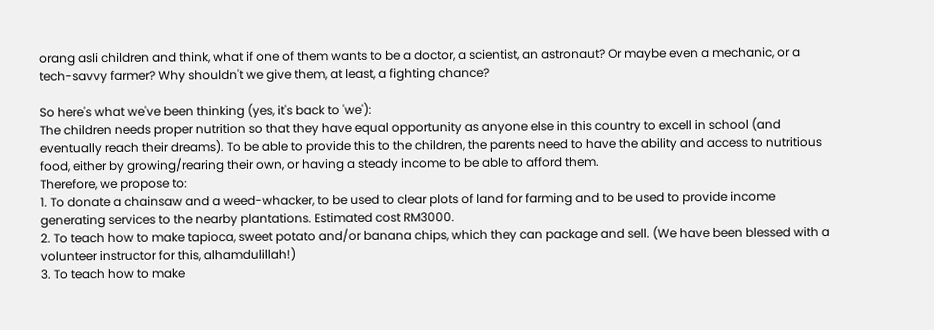orang asli children and think, what if one of them wants to be a doctor, a scientist, an astronaut? Or maybe even a mechanic, or a tech-savvy farmer? Why shouldn't we give them, at least, a fighting chance?

So here's what we've been thinking (yes, it's back to 'we'):
The children needs proper nutrition so that they have equal opportunity as anyone else in this country to excell in school (and eventually reach their dreams). To be able to provide this to the children, the parents need to have the ability and access to nutritious food, either by growing/rearing their own, or having a steady income to be able to afford them.
Therefore, we propose to:
1. To donate a chainsaw and a weed-whacker, to be used to clear plots of land for farming and to be used to provide income generating services to the nearby plantations. Estimated cost RM3000.
2. To teach how to make tapioca, sweet potato and/or banana chips, which they can package and sell. (We have been blessed with a volunteer instructor for this, alhamdulillah!)
3. To teach how to make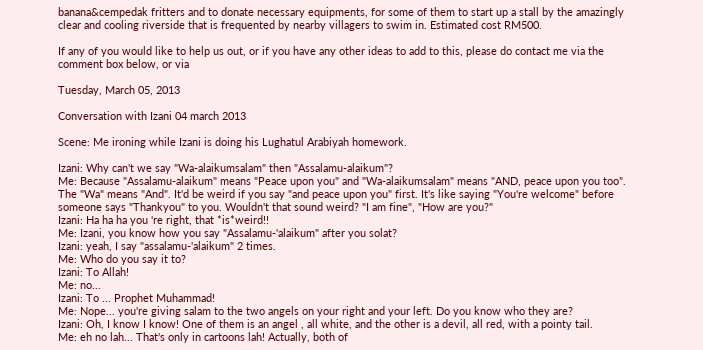banana&cempedak fritters and to donate necessary equipments, for some of them to start up a stall by the amazingly clear and cooling riverside that is frequented by nearby villagers to swim in. Estimated cost RM500.

If any of you would like to help us out, or if you have any other ideas to add to this, please do contact me via the comment box below, or via

Tuesday, March 05, 2013

Conversation with Izani 04 march 2013

Scene: Me ironing while Izani is doing his Lughatul Arabiyah homework.

Izani: Why can't we say "Wa-alaikumsalam" then "Assalamu-alaikum"?
Me: Because "Assalamu-alaikum" means "Peace upon you" and "Wa-alaikumsalam" means "AND, peace upon you too". The "Wa" means "And". It'd be weird if you say "and peace upon you" first. It's like saying "You're welcome" before someone says "Thankyou" to you. Wouldn't that sound weird? "I am fine", "How are you?"
Izani: Ha ha ha you 're right, that *is*weird!!
Me: Izani, you know how you say "Assalamu-'alaikum" after you solat?
Izani: yeah, I say "assalamu-'alaikum" 2 times.
Me: Who do you say it to?
Izani: To Allah!
Me: no...
Izani: To ... Prophet Muhammad!
Me: Nope... you're giving salam to the two angels on your right and your left. Do you know who they are?
Izani: Oh, I know I know! One of them is an angel , all white, and the other is a devil, all red, with a pointy tail.
Me: eh no lah... That's only in cartoons lah! Actually, both of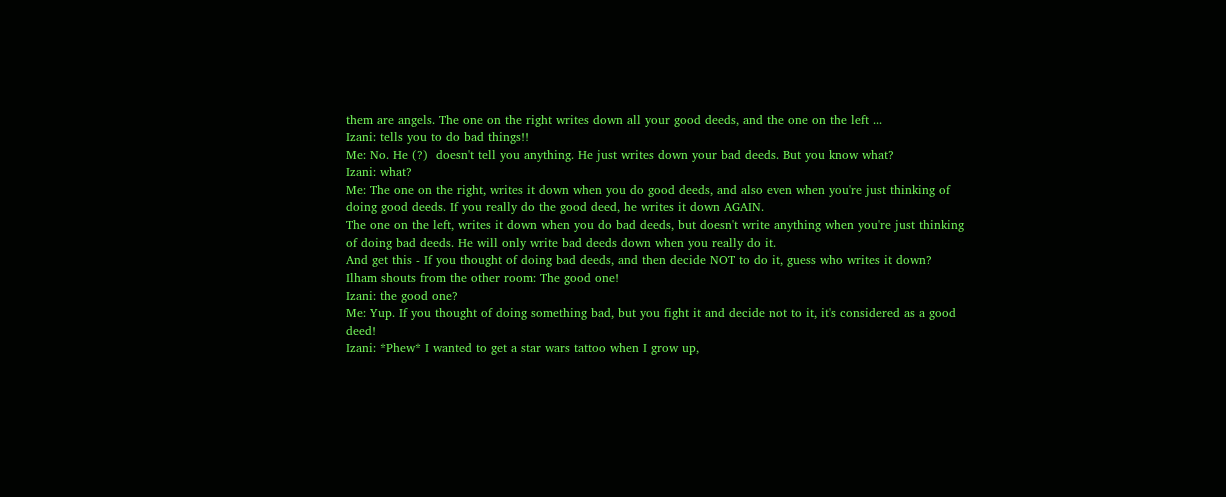them are angels. The one on the right writes down all your good deeds, and the one on the left ...
Izani: tells you to do bad things!!
Me: No. He (?)  doesn't tell you anything. He just writes down your bad deeds. But you know what?
Izani: what?
Me: The one on the right, writes it down when you do good deeds, and also even when you're just thinking of doing good deeds. If you really do the good deed, he writes it down AGAIN.
The one on the left, writes it down when you do bad deeds, but doesn't write anything when you're just thinking of doing bad deeds. He will only write bad deeds down when you really do it.
And get this - If you thought of doing bad deeds, and then decide NOT to do it, guess who writes it down?
Ilham shouts from the other room: The good one!
Izani: the good one?
Me: Yup. If you thought of doing something bad, but you fight it and decide not to it, it's considered as a good deed!
Izani: *Phew* I wanted to get a star wars tattoo when I grow up,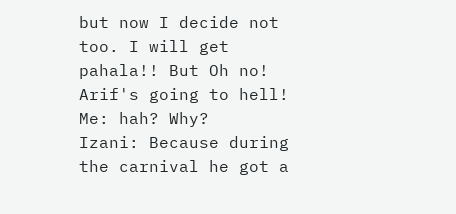but now I decide not too. I will get pahala!! But Oh no! Arif's going to hell!
Me: hah? Why?
Izani: Because during the carnival he got a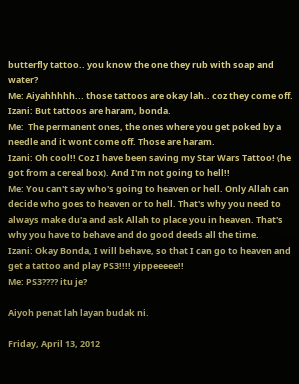butterfly tattoo.. you know the one they rub with soap and water?
Me: Aiyahhhhh... those tattoos are okay lah.. coz they come off.
Izani: But tattoos are haram, bonda.
Me:  The permanent ones, the ones where you get poked by a needle and it wont come off. Those are haram.
Izani: Oh cool!! Coz I have been saving my Star Wars Tattoo! (he got from a cereal box). And I'm not going to hell!!
Me: You can't say who's going to heaven or hell. Only Allah can decide who goes to heaven or to hell. That's why you need to always make du'a and ask Allah to place you in heaven. That's why you have to behave and do good deeds all the time.
Izani: Okay Bonda, I will behave, so that I can go to heaven and get a tattoo and play PS3!!!! yippeeeee!!
Me: PS3???? itu je?

Aiyoh penat lah layan budak ni.

Friday, April 13, 2012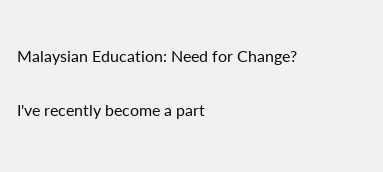Malaysian Education: Need for Change?

I've recently become a part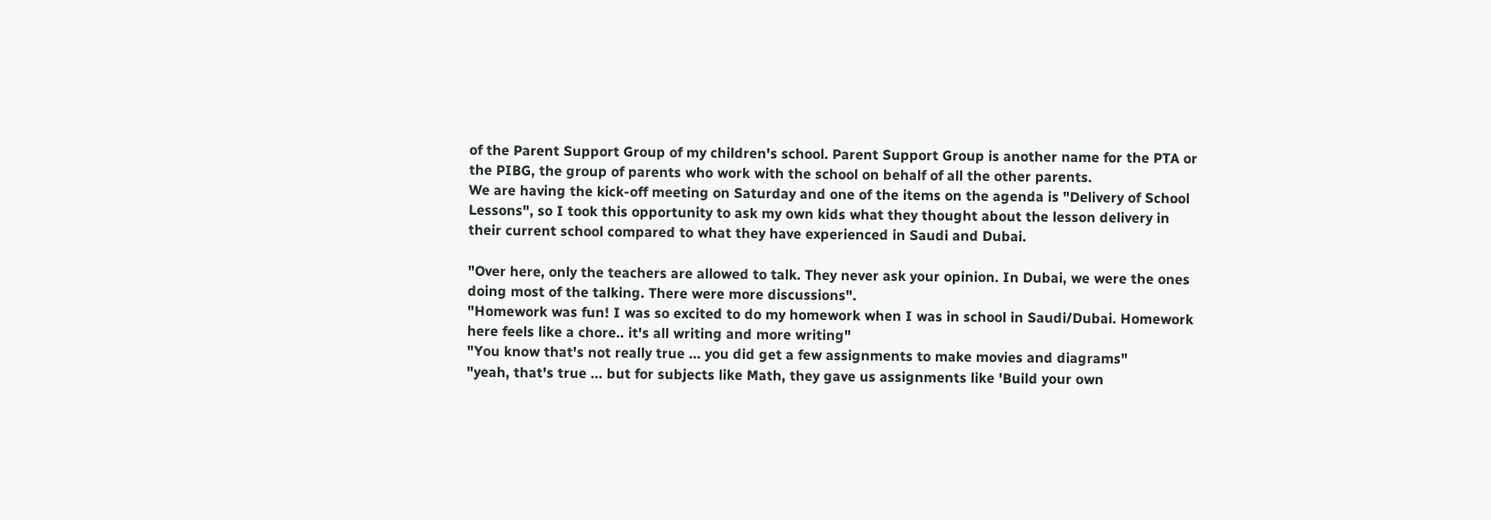of the Parent Support Group of my children's school. Parent Support Group is another name for the PTA or the PIBG, the group of parents who work with the school on behalf of all the other parents.
We are having the kick-off meeting on Saturday and one of the items on the agenda is "Delivery of School Lessons", so I took this opportunity to ask my own kids what they thought about the lesson delivery in their current school compared to what they have experienced in Saudi and Dubai.

"Over here, only the teachers are allowed to talk. They never ask your opinion. In Dubai, we were the ones doing most of the talking. There were more discussions".
"Homework was fun! I was so excited to do my homework when I was in school in Saudi/Dubai. Homework here feels like a chore.. it's all writing and more writing"
"You know that's not really true ... you did get a few assignments to make movies and diagrams"
"yeah, that's true ... but for subjects like Math, they gave us assignments like 'Build your own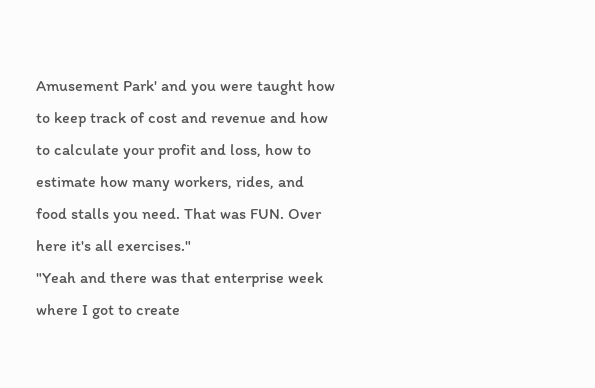Amusement Park' and you were taught how to keep track of cost and revenue and how to calculate your profit and loss, how to estimate how many workers, rides, and food stalls you need. That was FUN. Over here it's all exercises."
"Yeah and there was that enterprise week where I got to create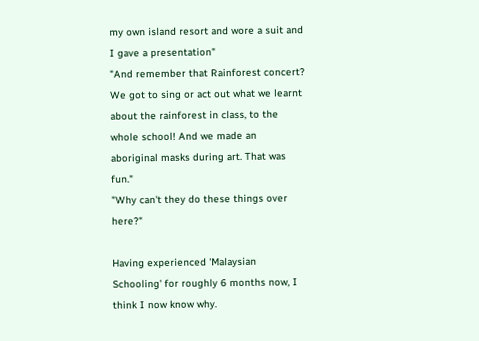my own island resort and wore a suit and I gave a presentation"
"And remember that Rainforest concert? We got to sing or act out what we learnt about the rainforest in class, to the whole school! And we made an aboriginal masks during art. That was fun."
"Why can't they do these things over here?"

Having experienced 'Malaysian Schooling' for roughly 6 months now, I think I now know why.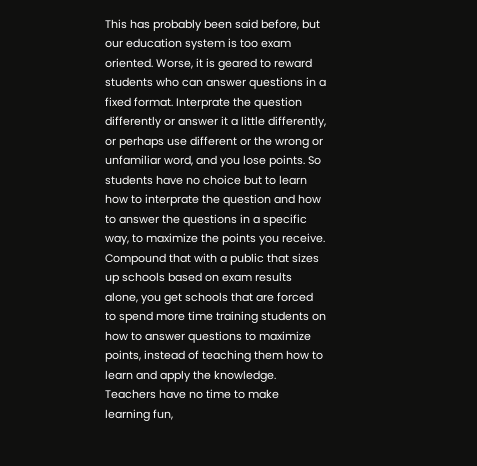This has probably been said before, but our education system is too exam oriented. Worse, it is geared to reward students who can answer questions in a fixed format. Interprate the question differently or answer it a little differently, or perhaps use different or the wrong or unfamiliar word, and you lose points. So students have no choice but to learn how to interprate the question and how to answer the questions in a specific way, to maximize the points you receive.
Compound that with a public that sizes up schools based on exam results alone, you get schools that are forced to spend more time training students on how to answer questions to maximize points, instead of teaching them how to learn and apply the knowledge. Teachers have no time to make learning fun,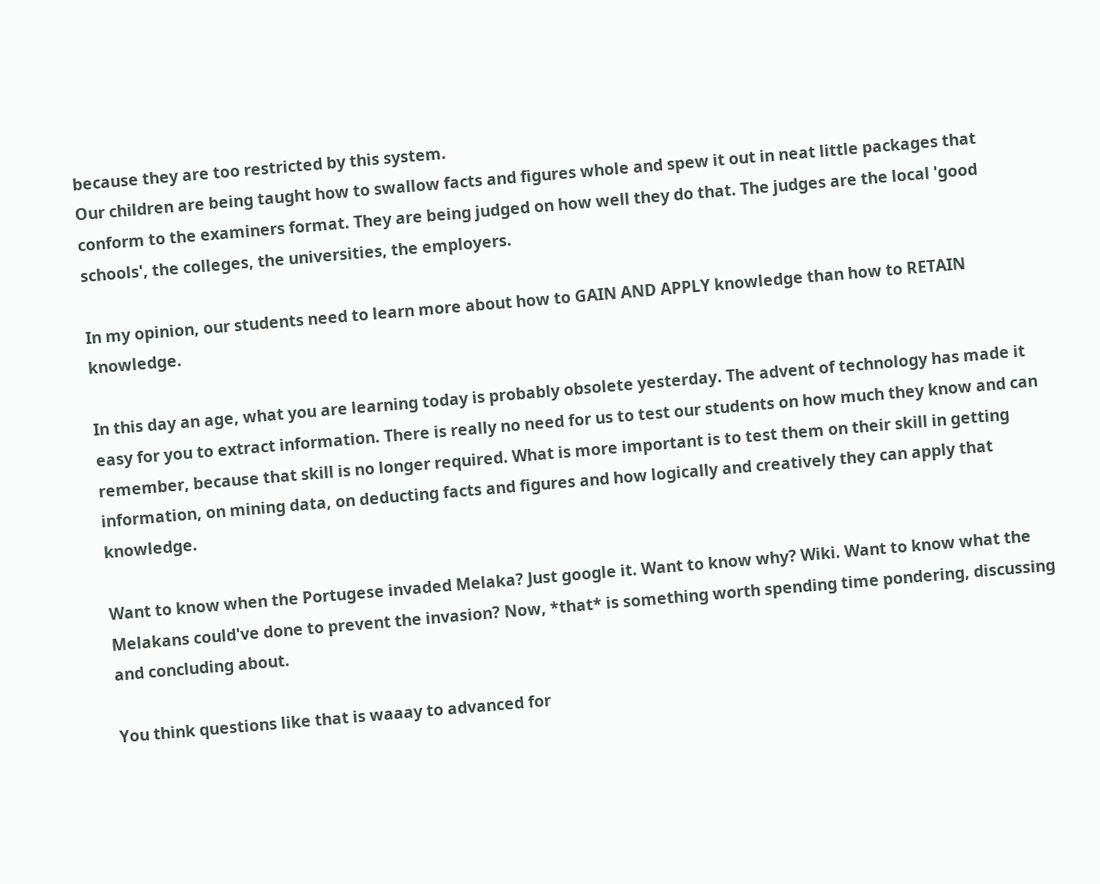because they are too restricted by this system.
Our children are being taught how to swallow facts and figures whole and spew it out in neat little packages that conform to the examiners format. They are being judged on how well they do that. The judges are the local 'good schools', the colleges, the universities, the employers.

In my opinion, our students need to learn more about how to GAIN AND APPLY knowledge than how to RETAIN knowledge.

In this day an age, what you are learning today is probably obsolete yesterday. The advent of technology has made it easy for you to extract information. There is really no need for us to test our students on how much they know and can remember, because that skill is no longer required. What is more important is to test them on their skill in getting information, on mining data, on deducting facts and figures and how logically and creatively they can apply that knowledge.

Want to know when the Portugese invaded Melaka? Just google it. Want to know why? Wiki. Want to know what the Melakans could've done to prevent the invasion? Now, *that* is something worth spending time pondering, discussing and concluding about.

You think questions like that is waaay to advanced for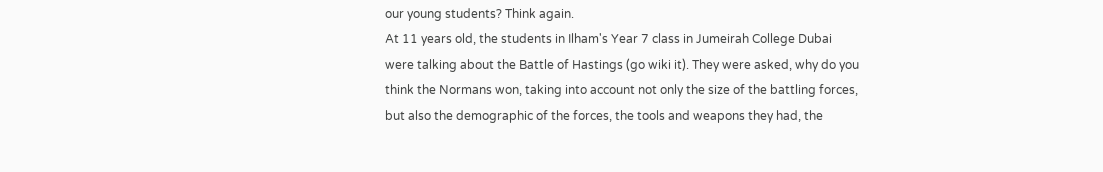our young students? Think again.
At 11 years old, the students in Ilham's Year 7 class in Jumeirah College Dubai were talking about the Battle of Hastings (go wiki it). They were asked, why do you think the Normans won, taking into account not only the size of the battling forces, but also the demographic of the forces, the tools and weapons they had, the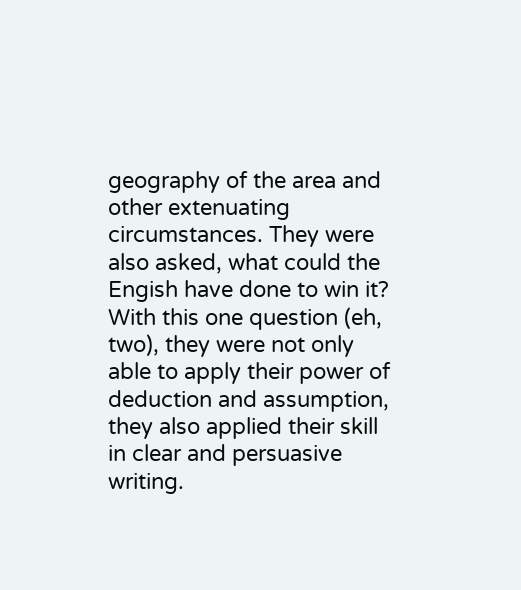geography of the area and other extenuating circumstances. They were also asked, what could the Engish have done to win it?
With this one question (eh, two), they were not only able to apply their power of deduction and assumption, they also applied their skill in clear and persuasive writing.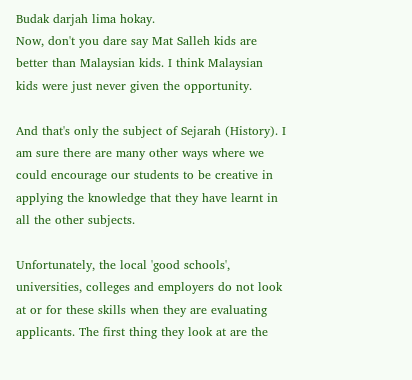Budak darjah lima hokay.
Now, don't you dare say Mat Salleh kids are better than Malaysian kids. I think Malaysian kids were just never given the opportunity.

And that's only the subject of Sejarah (History). I am sure there are many other ways where we could encourage our students to be creative in applying the knowledge that they have learnt in all the other subjects.

Unfortunately, the local 'good schools', universities, colleges and employers do not look at or for these skills when they are evaluating applicants. The first thing they look at are the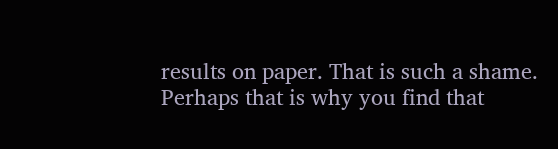results on paper. That is such a shame. Perhaps that is why you find that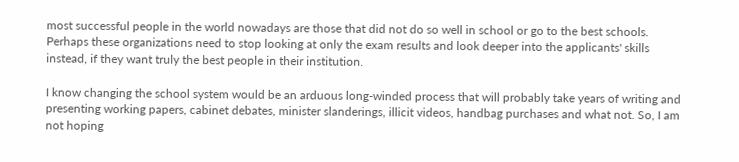most successful people in the world nowadays are those that did not do so well in school or go to the best schools. Perhaps these organizations need to stop looking at only the exam results and look deeper into the applicants' skills instead, if they want truly the best people in their institution.

I know changing the school system would be an arduous long-winded process that will probably take years of writing and presenting working papers, cabinet debates, minister slanderings, illicit videos, handbag purchases and what not. So, I am not hoping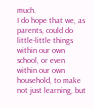much.
I do hope that we, as parents, could do little-little things within our own school, or even within our own household, to make not just learning, but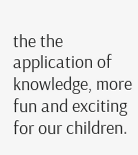the the application of knowledge, more fun and exciting for our children.